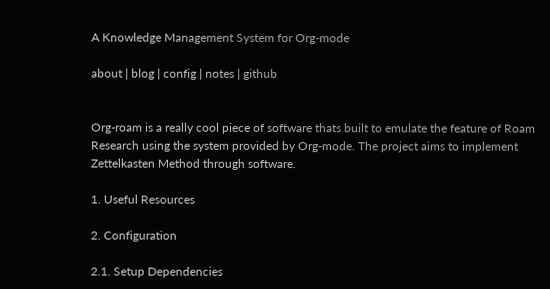A Knowledge Management System for Org-mode

about | blog | config | notes | github


Org-roam is a really cool piece of software thats built to emulate the feature of Roam Research using the system provided by Org-mode. The project aims to implement Zettelkasten Method through software.

1. Useful Resources

2. Configuration

2.1. Setup Dependencies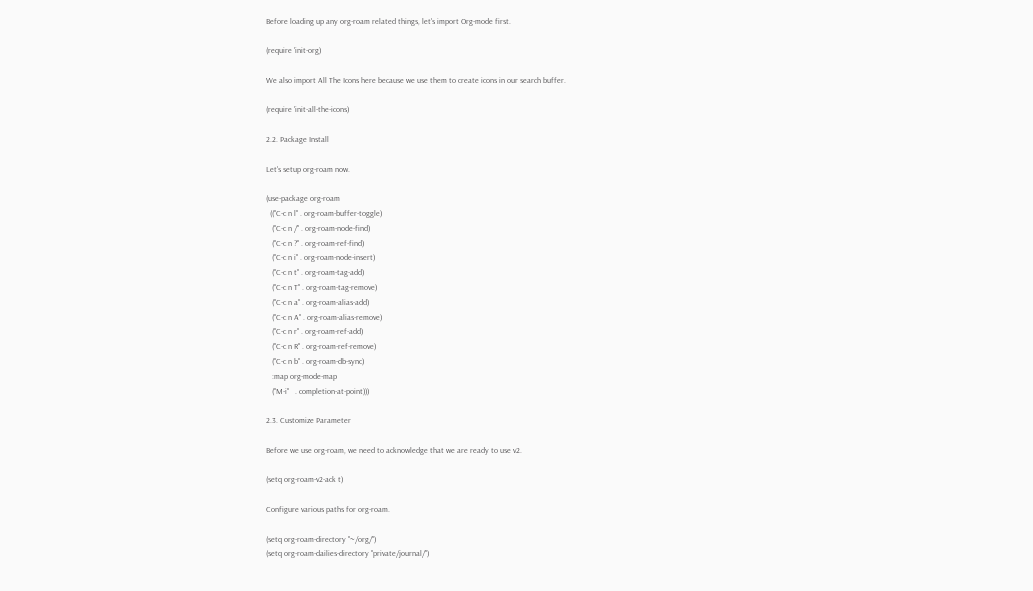Before loading up any org-roam related things, let's import Org-mode first.

(require 'init-org)

We also import All The Icons here because we use them to create icons in our search buffer.

(require 'init-all-the-icons)

2.2. Package Install

Let's setup org-roam now.

(use-package org-roam
  (("C-c n l" . org-roam-buffer-toggle)
   ("C-c n /" . org-roam-node-find)
   ("C-c n ?" . org-roam-ref-find)
   ("C-c n i" . org-roam-node-insert)
   ("C-c n t" . org-roam-tag-add)
   ("C-c n T" . org-roam-tag-remove)
   ("C-c n a" . org-roam-alias-add)
   ("C-c n A" . org-roam-alias-remove)
   ("C-c n r" . org-roam-ref-add)
   ("C-c n R" . org-roam-ref-remove)
   ("C-c n b" . org-roam-db-sync)
   :map org-mode-map
   ("M-i"   . completion-at-point)))

2.3. Customize Parameter

Before we use org-roam, we need to acknowledge that we are ready to use v2.

(setq org-roam-v2-ack t)

Configure various paths for org-roam.

(setq org-roam-directory "~/org/")
(setq org-roam-dailies-directory "private/journal/")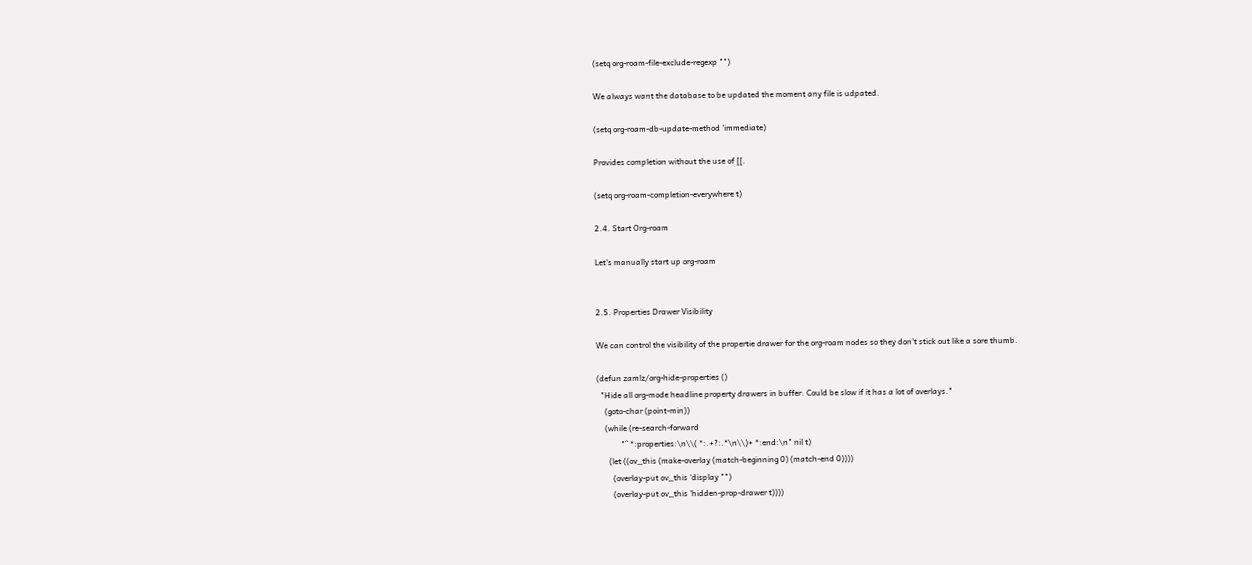(setq org-roam-file-exclude-regexp "")

We always want the database to be updated the moment any file is udpated.

(setq org-roam-db-update-method 'immediate)

Provides completion without the use of [[.

(setq org-roam-completion-everywhere t)

2.4. Start Org-roam

Let's manually start up org-roam


2.5. Properties Drawer Visibility

We can control the visibility of the propertie drawer for the org-roam nodes so they don't stick out like a sore thumb.

(defun zamlz/org-hide-properties ()
  "Hide all org-mode headline property drawers in buffer. Could be slow if it has a lot of overlays."
    (goto-char (point-min))
    (while (re-search-forward
            "^ *:properties:\n\\( *:.+?:.*\n\\)+ *:end:\n" nil t)
      (let ((ov_this (make-overlay (match-beginning 0) (match-end 0))))
        (overlay-put ov_this 'display "")
        (overlay-put ov_this 'hidden-prop-drawer t))))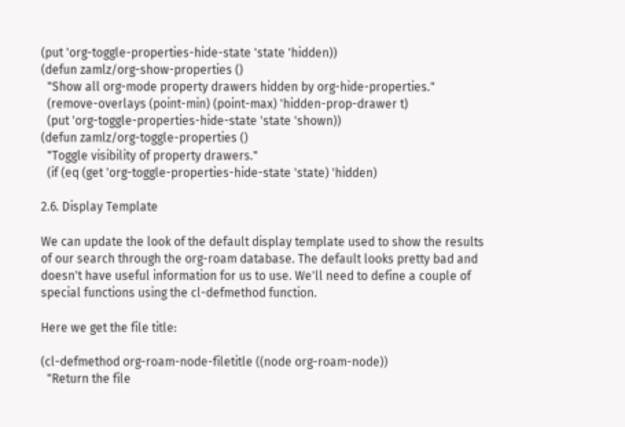(put 'org-toggle-properties-hide-state 'state 'hidden))
(defun zamlz/org-show-properties ()
  "Show all org-mode property drawers hidden by org-hide-properties."
  (remove-overlays (point-min) (point-max) 'hidden-prop-drawer t)
  (put 'org-toggle-properties-hide-state 'state 'shown))
(defun zamlz/org-toggle-properties ()
  "Toggle visibility of property drawers."
  (if (eq (get 'org-toggle-properties-hide-state 'state) 'hidden)

2.6. Display Template

We can update the look of the default display template used to show the results of our search through the org-roam database. The default looks pretty bad and doesn't have useful information for us to use. We'll need to define a couple of special functions using the cl-defmethod function.

Here we get the file title:

(cl-defmethod org-roam-node-filetitle ((node org-roam-node))
  "Return the file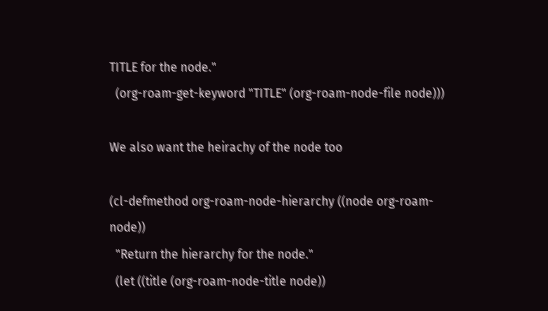TITLE for the node."
  (org-roam-get-keyword "TITLE" (org-roam-node-file node)))

We also want the heirachy of the node too

(cl-defmethod org-roam-node-hierarchy ((node org-roam-node))
  "Return the hierarchy for the node."
  (let ((title (org-roam-node-title node))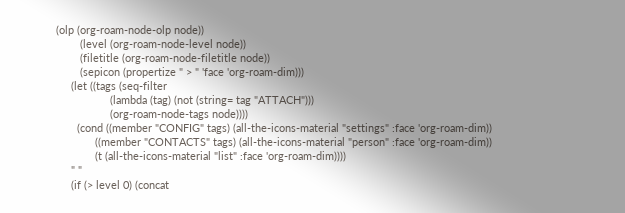(olp (org-roam-node-olp node))
        (level (org-roam-node-level node))
        (filetitle (org-roam-node-filetitle node))
        (sepicon (propertize " > " 'face 'org-roam-dim)))
     (let ((tags (seq-filter
                  (lambda (tag) (not (string= tag "ATTACH")))
                  (org-roam-node-tags node))))
       (cond ((member "CONFIG" tags) (all-the-icons-material "settings" :face 'org-roam-dim))
             ((member "CONTACTS" tags) (all-the-icons-material "person" :face 'org-roam-dim))
             (t (all-the-icons-material "list" :face 'org-roam-dim))))
     " "
     (if (> level 0) (concat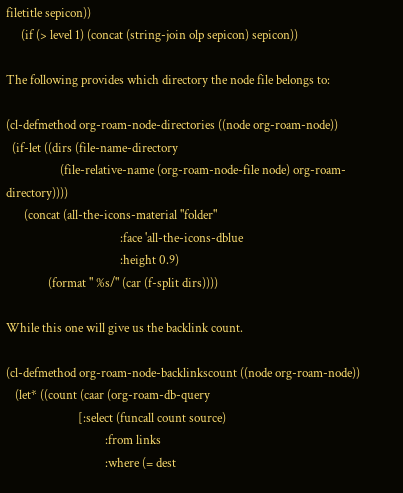filetitle sepicon))
     (if (> level 1) (concat (string-join olp sepicon) sepicon))

The following provides which directory the node file belongs to:

(cl-defmethod org-roam-node-directories ((node org-roam-node))
  (if-let ((dirs (file-name-directory
                  (file-relative-name (org-roam-node-file node) org-roam-directory))))
      (concat (all-the-icons-material "folder"
                                      :face 'all-the-icons-dblue
                                      :height 0.9)
              (format " %s/" (car (f-split dirs))))

While this one will give us the backlink count.

(cl-defmethod org-roam-node-backlinkscount ((node org-roam-node))
   (let* ((count (caar (org-roam-db-query
                        [:select (funcall count source)
                                 :from links
                                 :where (= dest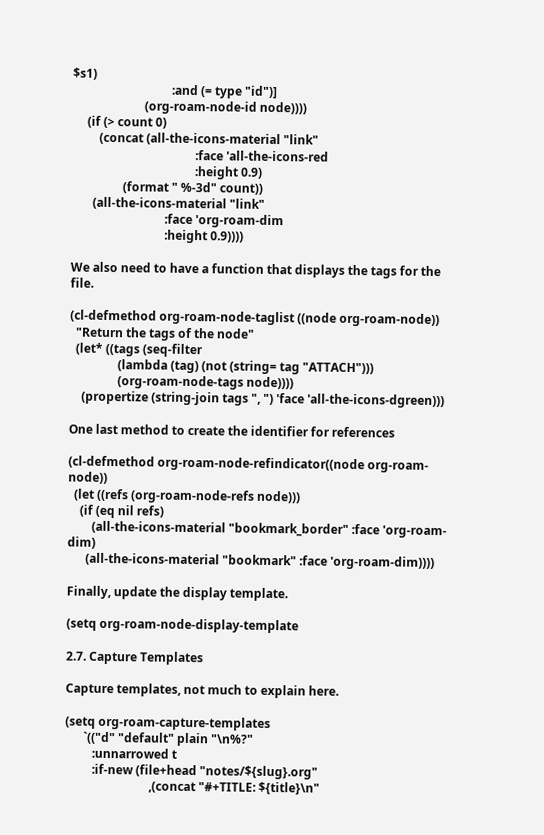$s1)
                                 :and (= type "id")]
                        (org-roam-node-id node))))
     (if (> count 0)
         (concat (all-the-icons-material "link"
                                         :face 'all-the-icons-red
                                         :height 0.9)
                 (format " %-3d" count))
       (all-the-icons-material "link"
                               :face 'org-roam-dim
                               :height 0.9))))

We also need to have a function that displays the tags for the file.

(cl-defmethod org-roam-node-taglist ((node org-roam-node))
  "Return the tags of the node"
  (let* ((tags (seq-filter
                (lambda (tag) (not (string= tag "ATTACH")))
                (org-roam-node-tags node))))
    (propertize (string-join tags ", ") 'face 'all-the-icons-dgreen)))

One last method to create the identifier for references

(cl-defmethod org-roam-node-refindicator((node org-roam-node))
  (let ((refs (org-roam-node-refs node)))
    (if (eq nil refs)
        (all-the-icons-material "bookmark_border" :face 'org-roam-dim)
      (all-the-icons-material "bookmark" :face 'org-roam-dim))))

Finally, update the display template.

(setq org-roam-node-display-template

2.7. Capture Templates

Capture templates, not much to explain here.

(setq org-roam-capture-templates
      `(("d" "default" plain "\n%?"
         :unnarrowed t
         :if-new (file+head "notes/${slug}.org"
                            ,(concat "#+TITLE: ${title}\n"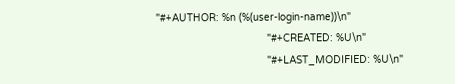"#+AUTHOR: %n (%(user-login-name))\n"
                                     "#+CREATED: %U\n"
                                     "#+LAST_MODIFIED: %U\n"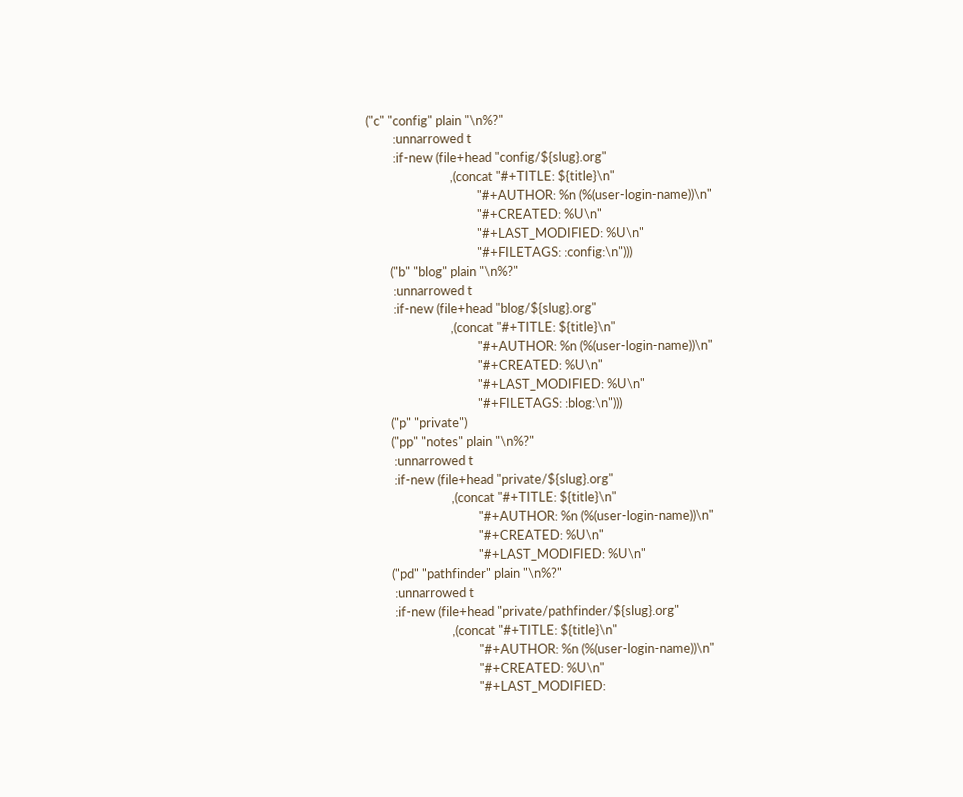("c" "config" plain "\n%?"
         :unnarrowed t
         :if-new (file+head "config/${slug}.org"
                            ,(concat "#+TITLE: ${title}\n"
                                     "#+AUTHOR: %n (%(user-login-name))\n"
                                     "#+CREATED: %U\n"
                                     "#+LAST_MODIFIED: %U\n"
                                     "#+FILETAGS: :config:\n")))
        ("b" "blog" plain "\n%?"
         :unnarrowed t
         :if-new (file+head "blog/${slug}.org"
                            ,(concat "#+TITLE: ${title}\n"
                                     "#+AUTHOR: %n (%(user-login-name))\n"
                                     "#+CREATED: %U\n"
                                     "#+LAST_MODIFIED: %U\n"
                                     "#+FILETAGS: :blog:\n")))
        ("p" "private")
        ("pp" "notes" plain "\n%?"
         :unnarrowed t
         :if-new (file+head "private/${slug}.org"
                            ,(concat "#+TITLE: ${title}\n"
                                     "#+AUTHOR: %n (%(user-login-name))\n"
                                     "#+CREATED: %U\n"
                                     "#+LAST_MODIFIED: %U\n"
        ("pd" "pathfinder" plain "\n%?"
         :unnarrowed t
         :if-new (file+head "private/pathfinder/${slug}.org"
                            ,(concat "#+TITLE: ${title}\n"
                                     "#+AUTHOR: %n (%(user-login-name))\n"
                                     "#+CREATED: %U\n"
                                     "#+LAST_MODIFIED: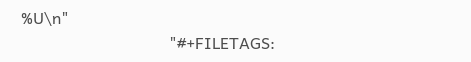%U\n"
                                     "#+FILETAGS: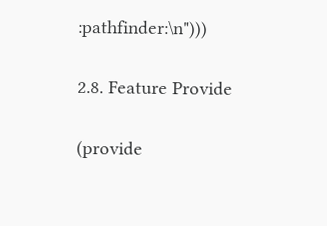:pathfinder:\n")))

2.8. Feature Provide

(provide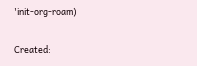'init-org-roam)

Created: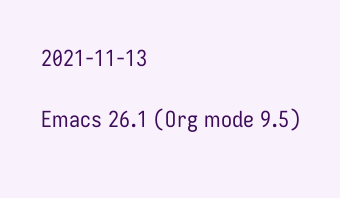2021-11-13

Emacs 26.1 (Org mode 9.5)